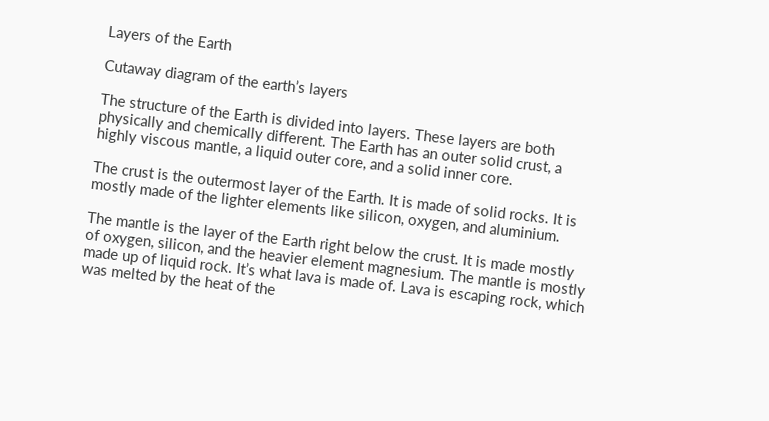Layers of the Earth

Cutaway diagram of the earth’s layers

The structure of the Earth is divided into layers. These layers are both physically and chemically different. The Earth has an outer solid crust, a highly viscous mantle, a liquid outer core, and a solid inner core.

The crust is the outermost layer of the Earth. It is made of solid rocks. It is mostly made of the lighter elements like silicon, oxygen, and aluminium.

The mantle is the layer of the Earth right below the crust. It is made mostly of oxygen, silicon, and the heavier element magnesium. The mantle is mostly made up of liquid rock. It’s what lava is made of. Lava is escaping rock, which was melted by the heat of the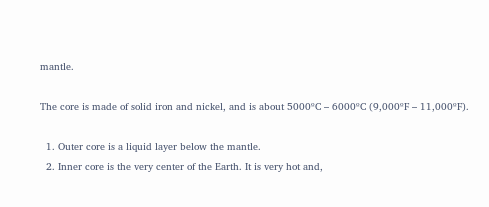mantle.

The core is made of solid iron and nickel, and is about 5000ºC – 6000ºC (9,000ºF – 11,000ºF).

  1. Outer core is a liquid layer below the mantle.
  2. Inner core is the very center of the Earth. It is very hot and,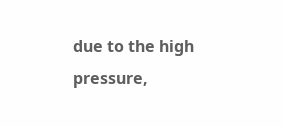due to the high pressure,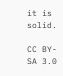it is solid.

CC BY-SA 3.0